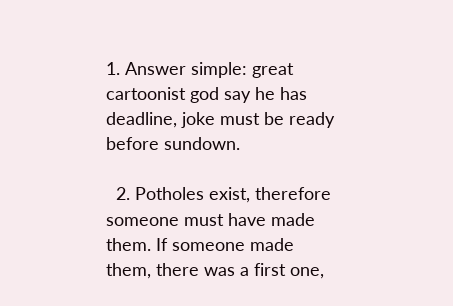1. Answer simple: great cartoonist god say he has deadline, joke must be ready before sundown.

  2. Potholes exist, therefore someone must have made them. If someone made them, there was a first one,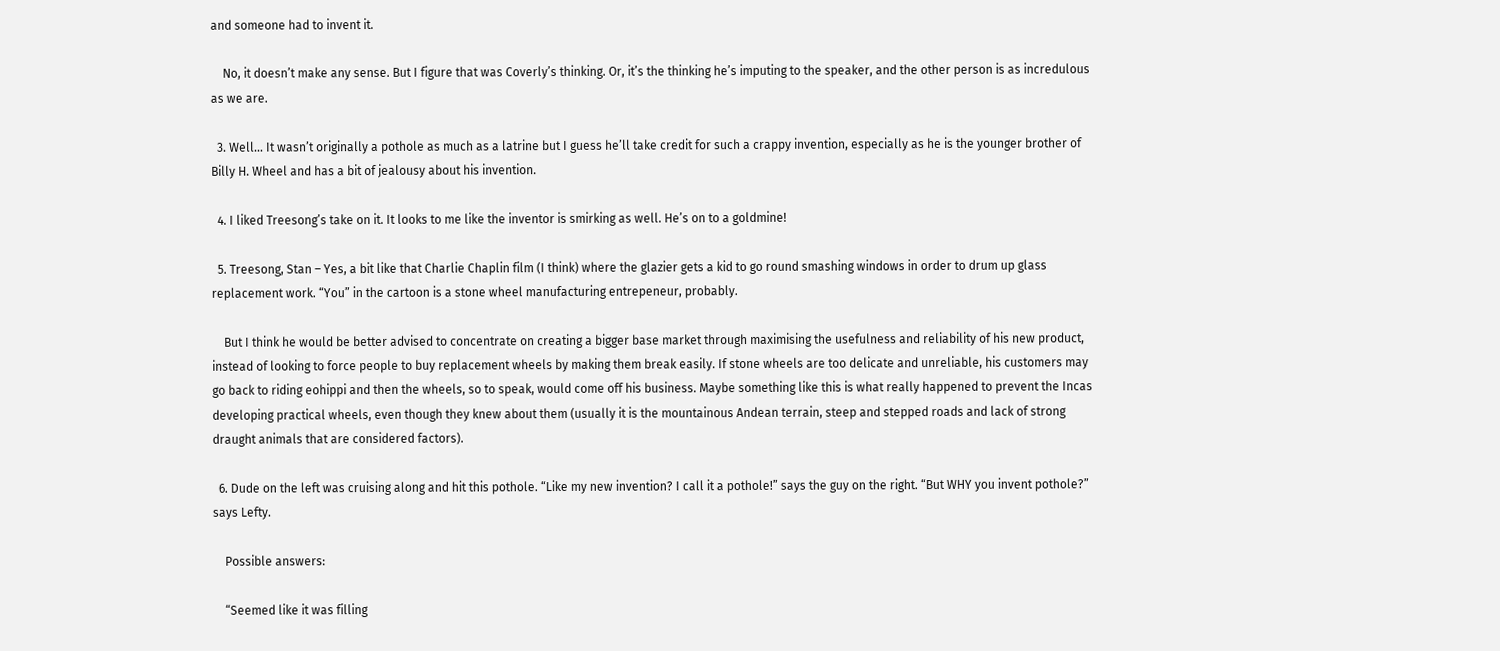and someone had to invent it.

    No, it doesn’t make any sense. But I figure that was Coverly’s thinking. Or, it’s the thinking he’s imputing to the speaker, and the other person is as incredulous as we are.

  3. Well… It wasn’t originally a pothole as much as a latrine but I guess he’ll take credit for such a crappy invention, especially as he is the younger brother of Billy H. Wheel and has a bit of jealousy about his invention.

  4. I liked Treesong’s take on it. It looks to me like the inventor is smirking as well. He’s on to a goldmine!

  5. Treesong, Stan – Yes, a bit like that Charlie Chaplin film (I think) where the glazier gets a kid to go round smashing windows in order to drum up glass replacement work. “You” in the cartoon is a stone wheel manufacturing entrepeneur, probably.

    But I think he would be better advised to concentrate on creating a bigger base market through maximising the usefulness and reliability of his new product, instead of looking to force people to buy replacement wheels by making them break easily. If stone wheels are too delicate and unreliable, his customers may go back to riding eohippi and then the wheels, so to speak, would come off his business. Maybe something like this is what really happened to prevent the Incas developing practical wheels, even though they knew about them (usually it is the mountainous Andean terrain, steep and stepped roads and lack of strong draught animals that are considered factors).

  6. Dude on the left was cruising along and hit this pothole. “Like my new invention? I call it a pothole!” says the guy on the right. “But WHY you invent pothole?” says Lefty.

    Possible answers:

    “Seemed like it was filling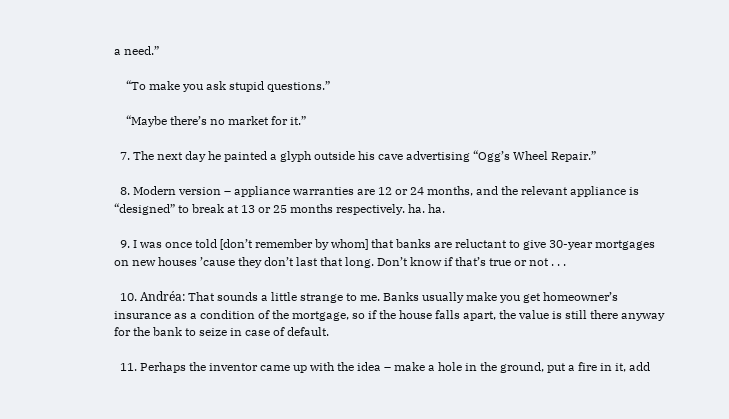a need.”

    “To make you ask stupid questions.”

    “Maybe there’s no market for it.”

  7. The next day he painted a glyph outside his cave advertising “Ogg’s Wheel Repair.”

  8. Modern version – appliance warranties are 12 or 24 months, and the relevant appliance is “designed” to break at 13 or 25 months respectively. ha. ha.

  9. I was once told [don’t remember by whom] that banks are reluctant to give 30-year mortgages on new houses ’cause they don’t last that long. Don’t know if that’s true or not . . .

  10. Andréa: That sounds a little strange to me. Banks usually make you get homeowner’s insurance as a condition of the mortgage, so if the house falls apart, the value is still there anyway for the bank to seize in case of default.

  11. Perhaps the inventor came up with the idea – make a hole in the ground, put a fire in it, add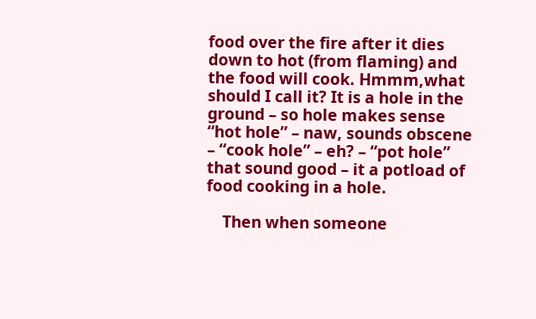food over the fire after it dies down to hot (from flaming) and the food will cook. Hmmm,what should I call it? It is a hole in the ground – so hole makes sense “hot hole” – naw, sounds obscene – “cook hole” – eh? – “pot hole” that sound good – it a potload of food cooking in a hole.

    Then when someone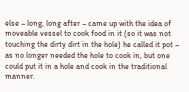else – long, long after – came up with the idea of moveable vessel to cook food in it (so it was not touching the dirty dirt in the hole) he called it pot – as no longer needed the hole to cook in, but one could put it in a hole and cook in the traditional manner.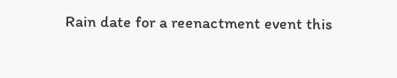Rain date for a reenactment event this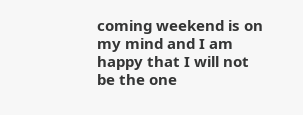coming weekend is on my mind and I am happy that I will not be the one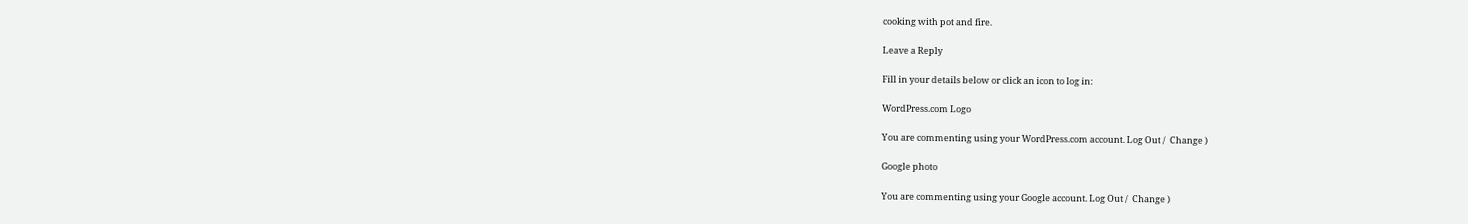cooking with pot and fire.

Leave a Reply

Fill in your details below or click an icon to log in:

WordPress.com Logo

You are commenting using your WordPress.com account. Log Out /  Change )

Google photo

You are commenting using your Google account. Log Out /  Change )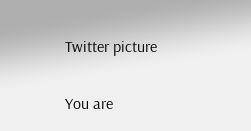Twitter picture

You are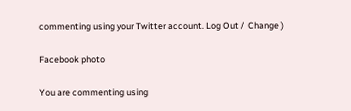commenting using your Twitter account. Log Out /  Change )

Facebook photo

You are commenting using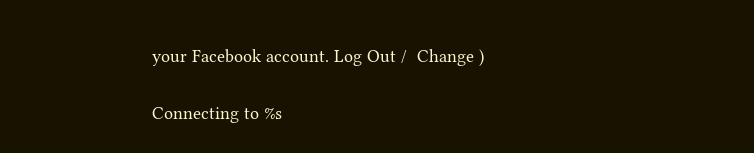your Facebook account. Log Out /  Change )

Connecting to %s